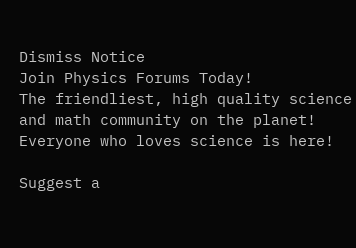Dismiss Notice
Join Physics Forums Today!
The friendliest, high quality science and math community on the planet! Everyone who loves science is here!

Suggest a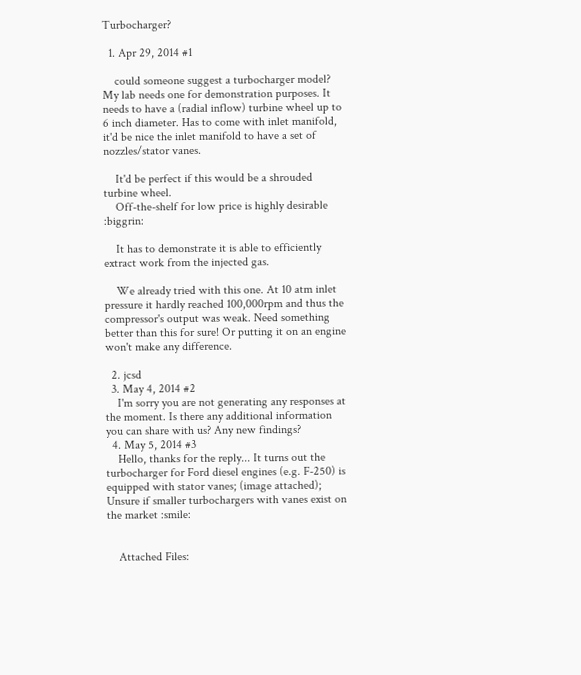Turbocharger?

  1. Apr 29, 2014 #1

    could someone suggest a turbocharger model? My lab needs one for demonstration purposes. It needs to have a (radial inflow) turbine wheel up to 6 inch diameter. Has to come with inlet manifold, it'd be nice the inlet manifold to have a set of nozzles/stator vanes.

    It'd be perfect if this would be a shrouded turbine wheel.
    Off-the-shelf for low price is highly desirable :biggrin:

    It has to demonstrate it is able to efficiently extract work from the injected gas.

    We already tried with this one. At 10 atm inlet pressure it hardly reached 100,000rpm and thus the compressor's output was weak. Need something better than this for sure! Or putting it on an engine won't make any difference.

  2. jcsd
  3. May 4, 2014 #2
    I'm sorry you are not generating any responses at the moment. Is there any additional information you can share with us? Any new findings?
  4. May 5, 2014 #3
    Hello, thanks for the reply... It turns out the turbocharger for Ford diesel engines (e.g. F-250) is equipped with stator vanes; (image attached); Unsure if smaller turbochargers with vanes exist on the market :smile:


    Attached Files: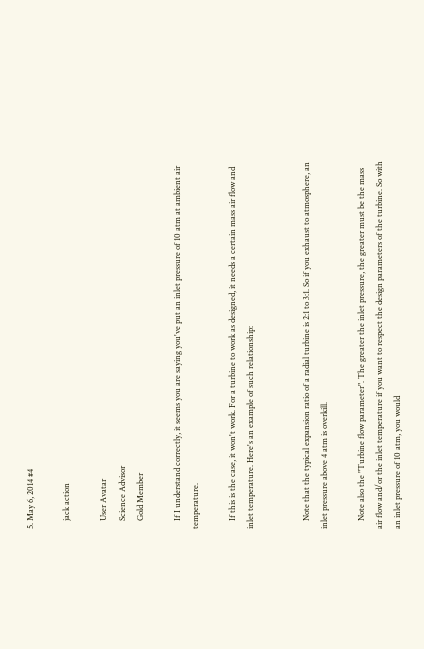5. May 6, 2014 #4

    jack action

    User Avatar
    Science Advisor
    Gold Member

    If I understand correctly, it seems you are saying you've put an inlet pressure of 10 atm at ambient air temperature.

    If this is the case, it won't work. For a turbine to work as designed, it needs a certain mass air flow and inlet temperature. Here's an example of such relationship:


    Note that the typical expansion ratio of a radial turbine is 2:1 to 3:1. So if you exhaust to atmosphere, an inlet pressure above 4 atm is overkill.

    Note also the "Turbine flow parameter". The greater the inlet pressure, the greater must be the mass air flow and/or the inlet temperature if you want to respect the design parameters of the turbine. So with an inlet pressure of 10 atm, you would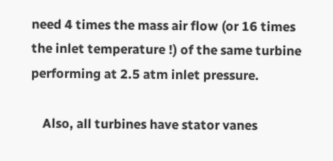need 4 times the mass air flow (or 16 times the inlet temperature !) of the same turbine performing at 2.5 atm inlet pressure.

    Also, all turbines have stator vanes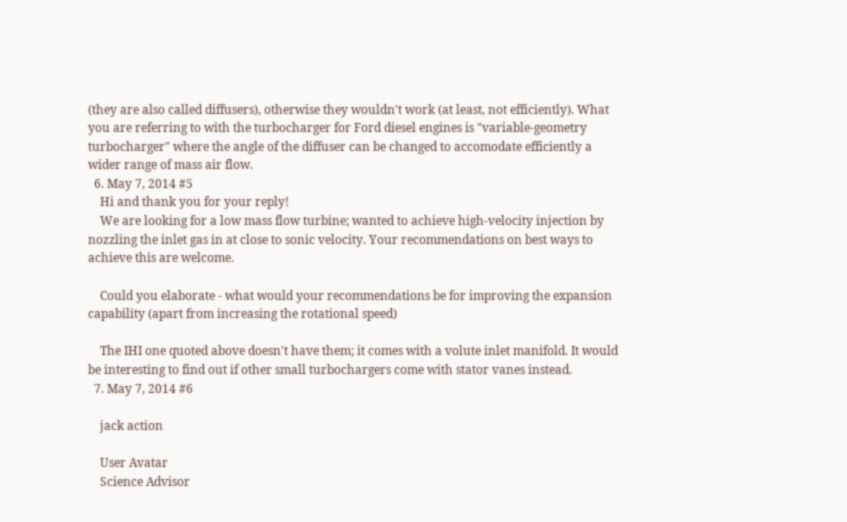(they are also called diffusers), otherwise they wouldn't work (at least, not efficiently). What you are referring to with the turbocharger for Ford diesel engines is "variable-geometry turbocharger" where the angle of the diffuser can be changed to accomodate efficiently a wider range of mass air flow.
  6. May 7, 2014 #5
    Hi and thank you for your reply!
    We are looking for a low mass flow turbine; wanted to achieve high-velocity injection by nozzling the inlet gas in at close to sonic velocity. Your recommendations on best ways to achieve this are welcome.

    Could you elaborate - what would your recommendations be for improving the expansion capability (apart from increasing the rotational speed)

    The IHI one quoted above doesn't have them; it comes with a volute inlet manifold. It would be interesting to find out if other small turbochargers come with stator vanes instead.
  7. May 7, 2014 #6

    jack action

    User Avatar
    Science Advisor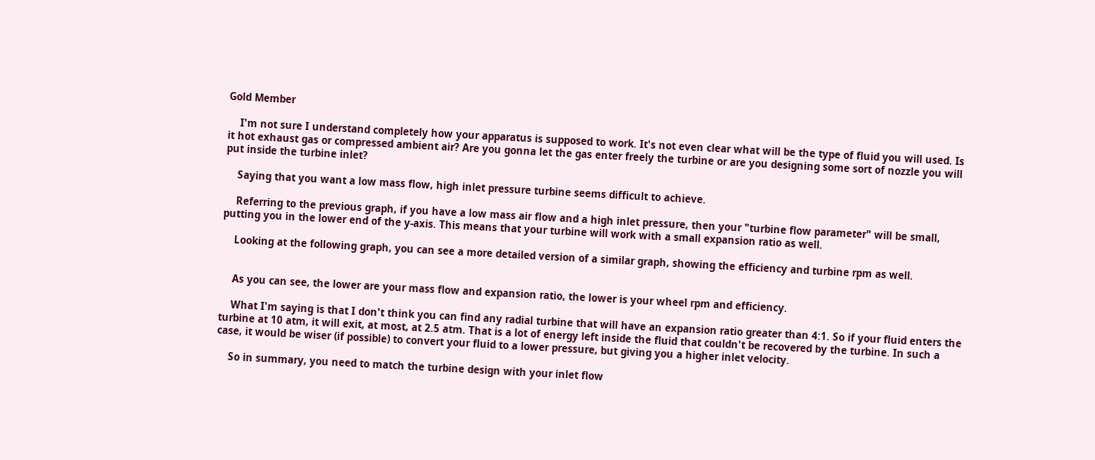Gold Member

    I'm not sure I understand completely how your apparatus is supposed to work. It's not even clear what will be the type of fluid you will used. Is it hot exhaust gas or compressed ambient air? Are you gonna let the gas enter freely the turbine or are you designing some sort of nozzle you will put inside the turbine inlet?

    Saying that you want a low mass flow, high inlet pressure turbine seems difficult to achieve.

    Referring to the previous graph, if you have a low mass air flow and a high inlet pressure, then your "turbine flow parameter" will be small, putting you in the lower end of the y-axis. This means that your turbine will work with a small expansion ratio as well.

    Looking at the following graph, you can see a more detailed version of a similar graph, showing the efficiency and turbine rpm as well.


    As you can see, the lower are your mass flow and expansion ratio, the lower is your wheel rpm and efficiency.

    What I'm saying is that I don't think you can find any radial turbine that will have an expansion ratio greater than 4:1. So if your fluid enters the turbine at 10 atm, it will exit, at most, at 2.5 atm. That is a lot of energy left inside the fluid that couldn't be recovered by the turbine. In such a case, it would be wiser (if possible) to convert your fluid to a lower pressure, but giving you a higher inlet velocity.

    So in summary, you need to match the turbine design with your inlet flow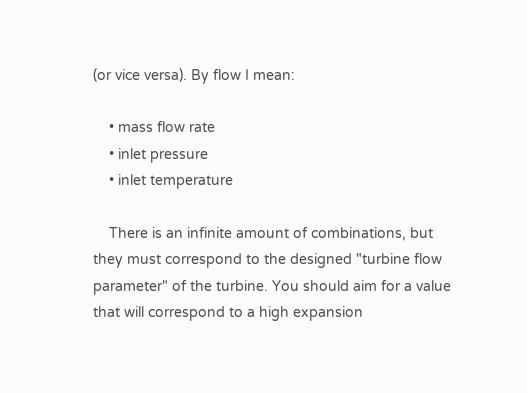(or vice versa). By flow I mean:

    • mass flow rate
    • inlet pressure
    • inlet temperature

    There is an infinite amount of combinations, but they must correspond to the designed "turbine flow parameter" of the turbine. You should aim for a value that will correspond to a high expansion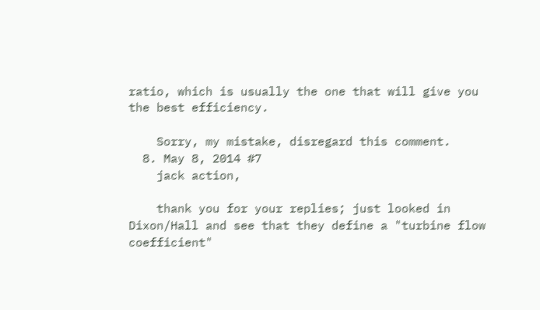ratio, which is usually the one that will give you the best efficiency.

    Sorry, my mistake, disregard this comment.
  8. May 8, 2014 #7
    jack action,

    thank you for your replies; just looked in Dixon/Hall and see that they define a "turbine flow coefficient"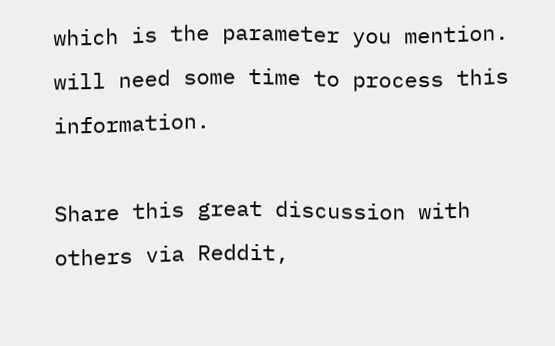which is the parameter you mention. will need some time to process this information.

Share this great discussion with others via Reddit,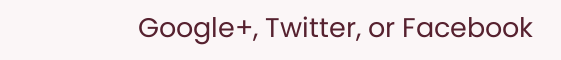Google+, Twitter, or Facebook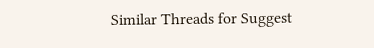Similar Threads for Suggest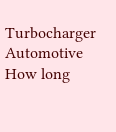Turbocharger
Automotive How long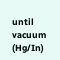until vacuum (Hg/In)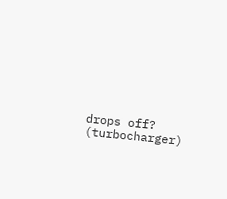drops off? (turbocharger)